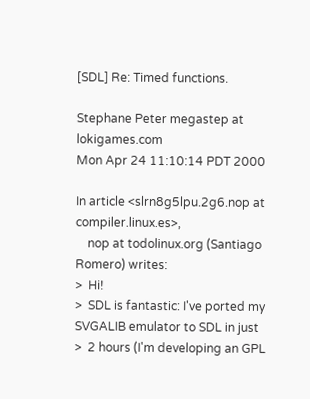[SDL] Re: Timed functions.

Stephane Peter megastep at lokigames.com
Mon Apr 24 11:10:14 PDT 2000

In article <slrn8g5lpu.2g6.nop at compiler.linux.es>,
    nop at todolinux.org (Santiago Romero) writes:
>  Hi!
>  SDL is fantastic: I've ported my SVGALIB emulator to SDL in just
>  2 hours (I'm developing an GPL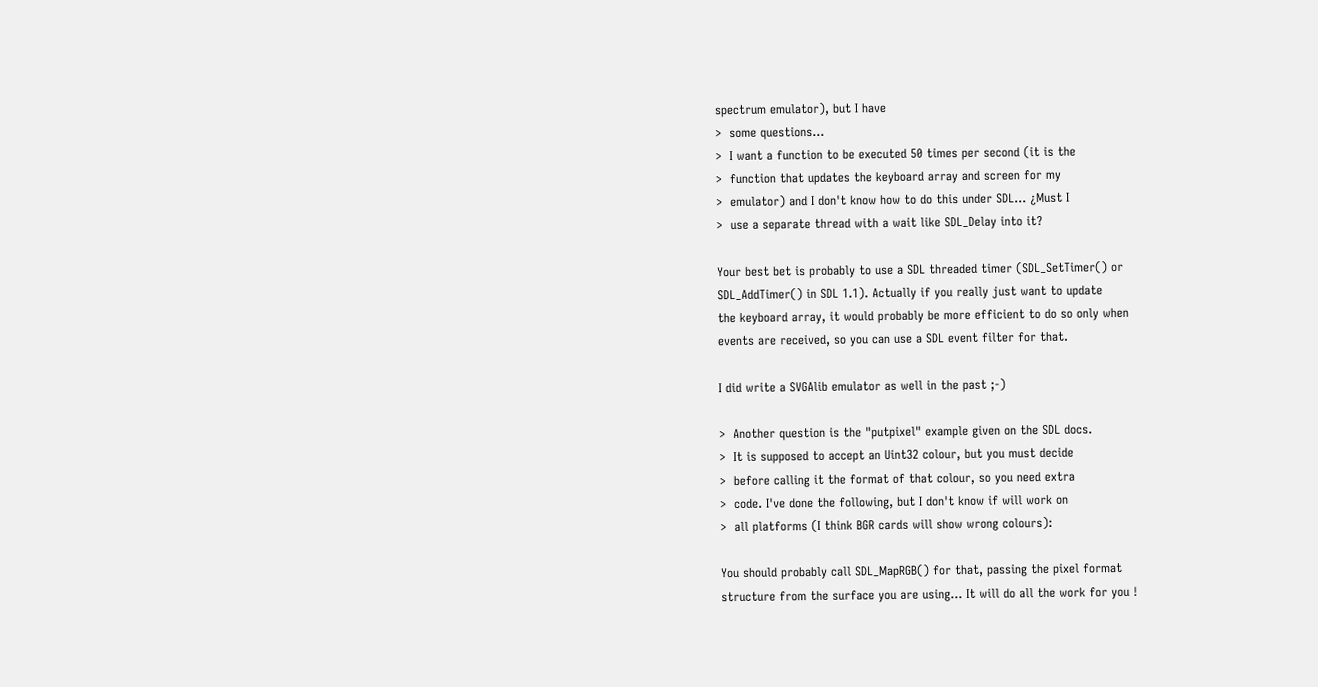spectrum emulator), but I have
>  some questions...
>  I want a function to be executed 50 times per second (it is the
>  function that updates the keyboard array and screen for my
>  emulator) and I don't know how to do this under SDL... ¿Must I
>  use a separate thread with a wait like SDL_Delay into it?

Your best bet is probably to use a SDL threaded timer (SDL_SetTimer() or
SDL_AddTimer() in SDL 1.1). Actually if you really just want to update
the keyboard array, it would probably be more efficient to do so only when
events are received, so you can use a SDL event filter for that.

I did write a SVGAlib emulator as well in the past ;-)

>  Another question is the "putpixel" example given on the SDL docs.
>  It is supposed to accept an Uint32 colour, but you must decide
>  before calling it the format of that colour, so you need extra
>  code. I've done the following, but I don't know if will work on
>  all platforms (I think BGR cards will show wrong colours):

You should probably call SDL_MapRGB() for that, passing the pixel format
structure from the surface you are using... It will do all the work for you !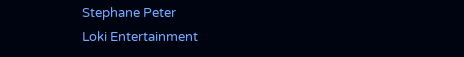Stephane Peter
Loki Entertainment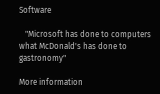Software

   "Microsoft has done to computers what McDonald's has done to gastronomy"

More information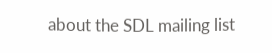about the SDL mailing list